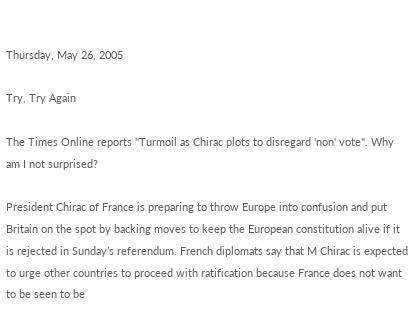Thursday, May 26, 2005

Try, Try Again

The Times Online reports "Turmoil as Chirac plots to disregard 'non' vote". Why am I not surprised?

President Chirac of France is preparing to throw Europe into confusion and put Britain on the spot by backing moves to keep the European constitution alive if it is rejected in Sunday’s referendum. French diplomats say that M Chirac is expected to urge other countries to proceed with ratification because France does not want to be seen to be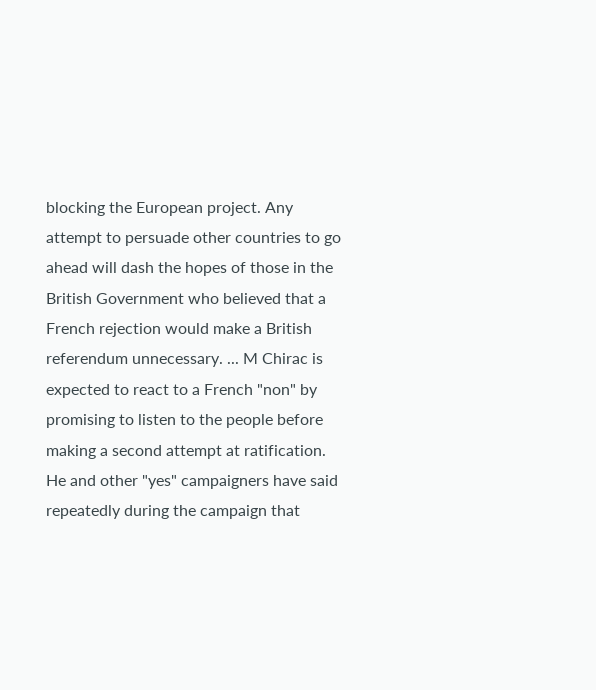blocking the European project. Any attempt to persuade other countries to go ahead will dash the hopes of those in the British Government who believed that a French rejection would make a British referendum unnecessary. ... M Chirac is expected to react to a French "non" by promising to listen to the people before making a second attempt at ratification. He and other "yes" campaigners have said repeatedly during the campaign that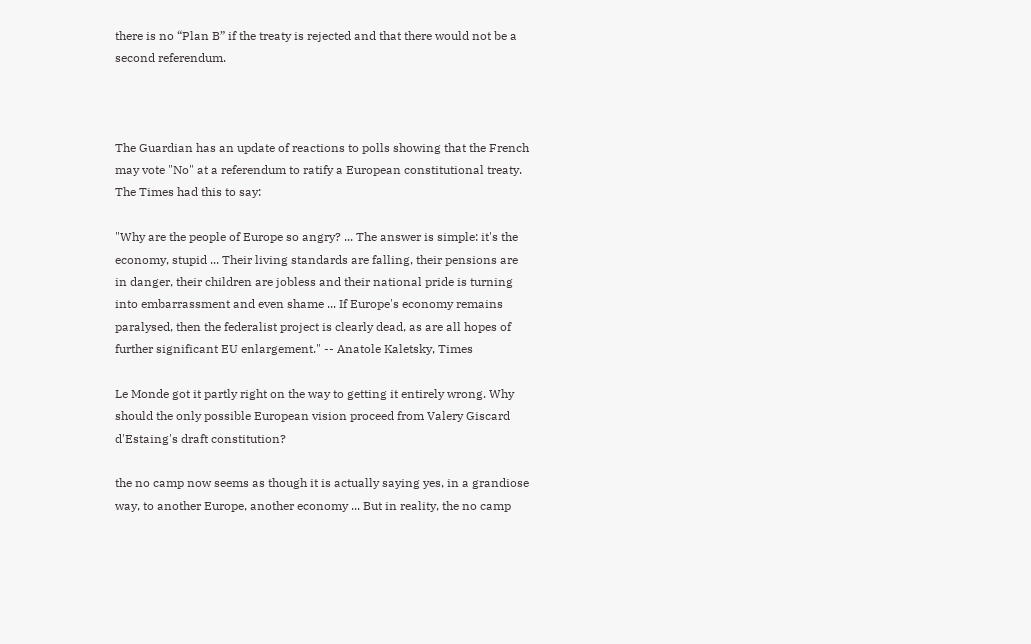there is no “Plan B” if the treaty is rejected and that there would not be a second referendum.



The Guardian has an update of reactions to polls showing that the French may vote "No" at a referendum to ratify a European constitutional treaty. The Times had this to say:

"Why are the people of Europe so angry? ... The answer is simple: it's the economy, stupid ... Their living standards are falling, their pensions are in danger, their children are jobless and their national pride is turning into embarrassment and even shame ... If Europe's economy remains paralysed, then the federalist project is clearly dead, as are all hopes of further significant EU enlargement." -- Anatole Kaletsky, Times

Le Monde got it partly right on the way to getting it entirely wrong. Why should the only possible European vision proceed from Valery Giscard d'Estaing's draft constitution?

the no camp now seems as though it is actually saying yes, in a grandiose way, to another Europe, another economy ... But in reality, the no camp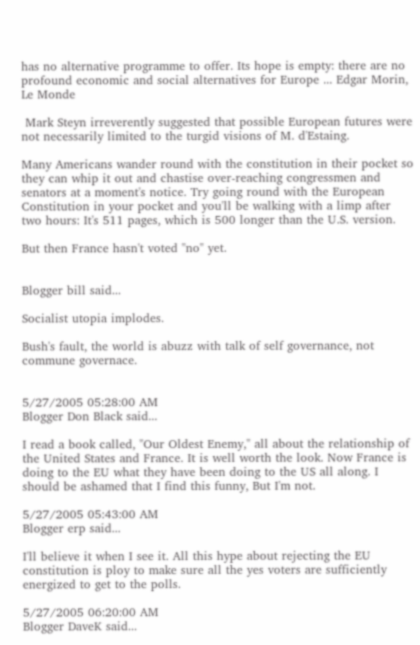has no alternative programme to offer. Its hope is empty: there are no profound economic and social alternatives for Europe ... Edgar Morin, Le Monde

 Mark Steyn irreverently suggested that possible European futures were not necessarily limited to the turgid visions of M. d'Estaing.

Many Americans wander round with the constitution in their pocket so they can whip it out and chastise over-reaching congressmen and senators at a moment's notice. Try going round with the European Constitution in your pocket and you'll be walking with a limp after two hours: It's 511 pages, which is 500 longer than the U.S. version.

But then France hasn't voted "no" yet.


Blogger bill said...

Socialist utopia implodes.

Bush's fault, the world is abuzz with talk of self governance, not commune governace.


5/27/2005 05:28:00 AM
Blogger Don Black said...

I read a book called, "Our Oldest Enemy," all about the relationship of the United States and France. It is well worth the look. Now France is doing to the EU what they have been doing to the US all along. I should be ashamed that I find this funny, But I'm not.

5/27/2005 05:43:00 AM
Blogger erp said...

I'll believe it when I see it. All this hype about rejecting the EU constitution is ploy to make sure all the yes voters are sufficiently energized to get to the polls.

5/27/2005 06:20:00 AM
Blogger DaveK said...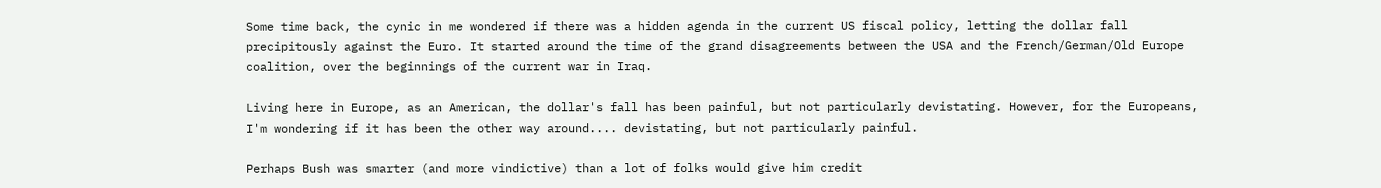Some time back, the cynic in me wondered if there was a hidden agenda in the current US fiscal policy, letting the dollar fall precipitously against the Euro. It started around the time of the grand disagreements between the USA and the French/German/Old Europe coalition, over the beginnings of the current war in Iraq.

Living here in Europe, as an American, the dollar's fall has been painful, but not particularly devistating. However, for the Europeans, I'm wondering if it has been the other way around.... devistating, but not particularly painful.

Perhaps Bush was smarter (and more vindictive) than a lot of folks would give him credit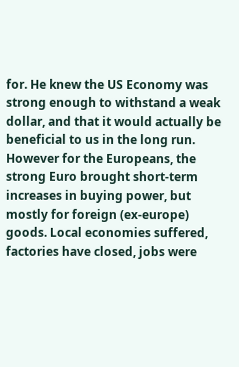for. He knew the US Economy was strong enough to withstand a weak dollar, and that it would actually be beneficial to us in the long run. However for the Europeans, the strong Euro brought short-term increases in buying power, but mostly for foreign (ex-europe) goods. Local economies suffered, factories have closed, jobs were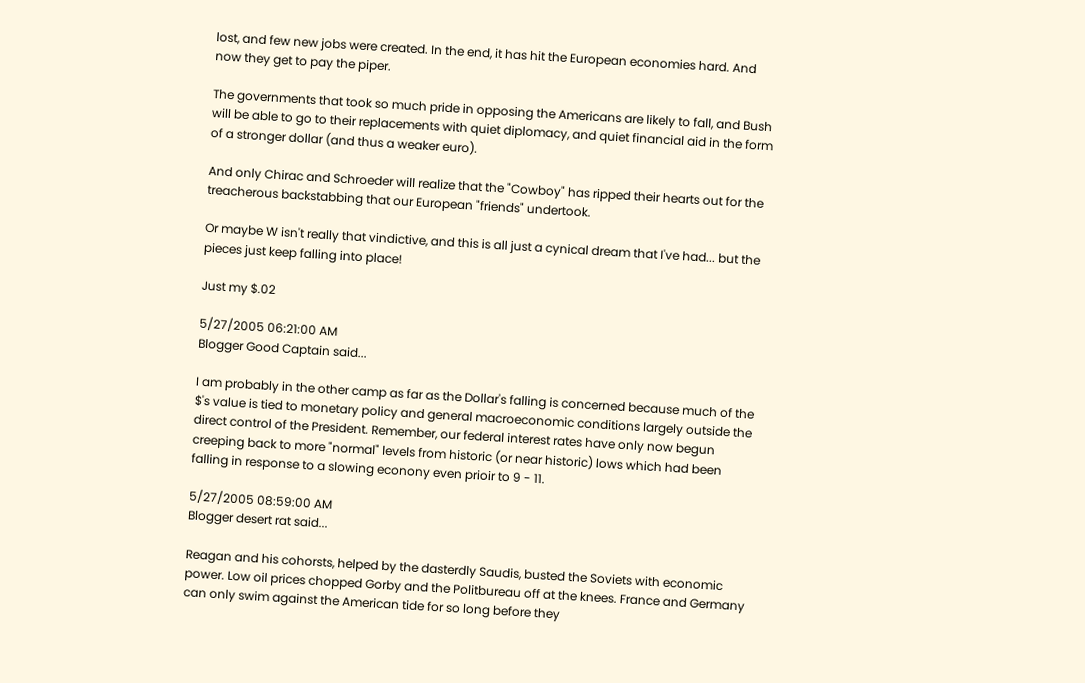lost, and few new jobs were created. In the end, it has hit the European economies hard. And now they get to pay the piper.

The governments that took so much pride in opposing the Americans are likely to fall, and Bush will be able to go to their replacements with quiet diplomacy, and quiet financial aid in the form of a stronger dollar (and thus a weaker euro).

And only Chirac and Schroeder will realize that the "Cowboy" has ripped their hearts out for the treacherous backstabbing that our European "friends" undertook.

Or maybe W isn't really that vindictive, and this is all just a cynical dream that I've had... but the pieces just keep falling into place!

Just my $.02

5/27/2005 06:21:00 AM
Blogger Good Captain said...

I am probably in the other camp as far as the Dollar's falling is concerned because much of the $'s value is tied to monetary policy and general macroeconomic conditions largely outside the direct control of the President. Remember, our federal interest rates have only now begun creeping back to more "normal" levels from historic (or near historic) lows which had been falling in response to a slowing econony even prioir to 9 - 11.

5/27/2005 08:59:00 AM
Blogger desert rat said...

Reagan and his cohorsts, helped by the dasterdly Saudis, busted the Soviets with economic power. Low oil prices chopped Gorby and the Politbureau off at the knees. France and Germany can only swim against the American tide for so long before they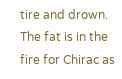tire and drown. The fat is in the fire for Chirac as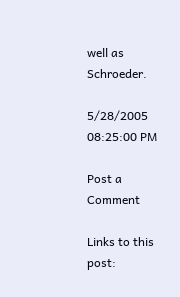well as Schroeder.

5/28/2005 08:25:00 PM

Post a Comment

Links to this post: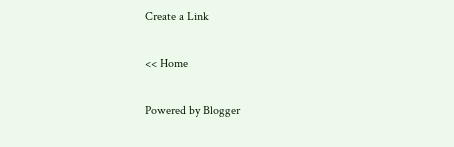Create a Link

<< Home

Powered by Blogger